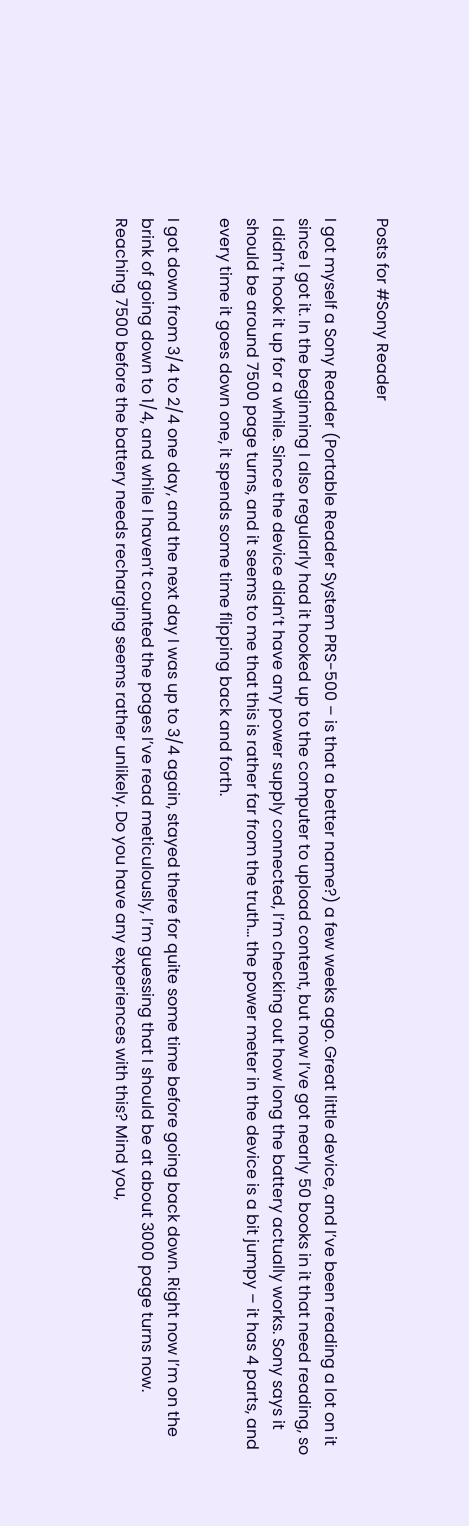Posts for #Sony Reader

I got myself a Sony Reader (Portable Reader System PRS-500 – is that a better name?) a few weeks ago. Great little device, and I’ve been reading a lot on it since I got it. In the beginning I also regularly had it hooked up to the computer to upload content, but now I’ve got nearly 50 books in it that need reading, so I didn’t hook it up for a while. Since the device didn’t have any power supply connected, I’m checking out how long the battery actually works. Sony says it should be around 7500 page turns, and it seems to me that this is rather far from the truth… the power meter in the device is a bit jumpy – it has 4 parts, and every time it goes down one, it spends some time flipping back and forth.

I got down from 3/4 to 2/4 one day, and the next day I was up to 3/4 again, stayed there for quite some time before going back down. Right now I’m on the brink of going down to 1/4, and while I haven’t counted the pages I’ve read meticulously, I’m guessing that I should be at about 3000 page turns now. Reaching 7500 before the battery needs recharging seems rather unlikely. Do you have any experiences with this? Mind you,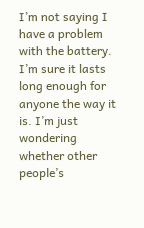I’m not saying I have a problem with the battery. I’m sure it lasts long enough for anyone the way it is. I’m just wondering whether other people’s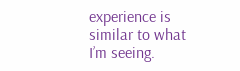experience is similar to what I’m seeing.